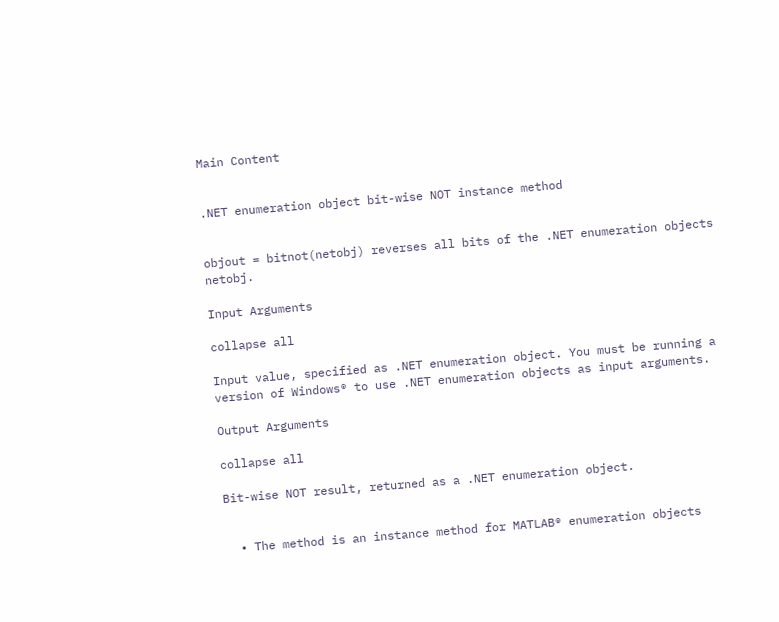Main Content


.NET enumeration object bit-wise NOT instance method


objout = bitnot(netobj) reverses all bits of the .NET enumeration objects netobj.

Input Arguments

collapse all

Input value, specified as .NET enumeration object. You must be running a version of Windows® to use .NET enumeration objects as input arguments.

Output Arguments

collapse all

Bit-wise NOT result, returned as a .NET enumeration object.


  • The method is an instance method for MATLAB® enumeration objects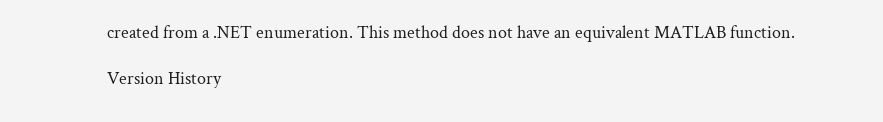created from a .NET enumeration. This method does not have an equivalent MATLAB function.

Version History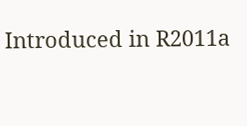Introduced in R2011a